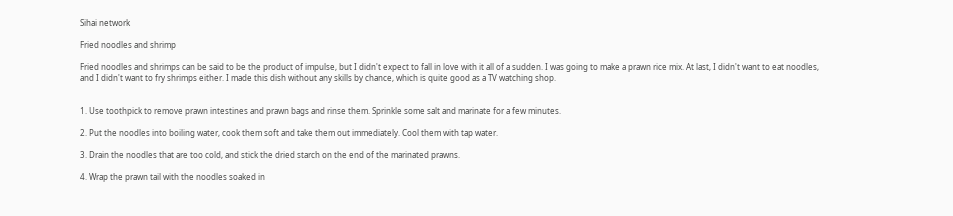Sihai network

Fried noodles and shrimp

Fried noodles and shrimps can be said to be the product of impulse, but I didn't expect to fall in love with it all of a sudden. I was going to make a prawn rice mix. At last, I didn't want to eat noodles, and I didn't want to fry shrimps either. I made this dish without any skills by chance, which is quite good as a TV watching shop.


1. Use toothpick to remove prawn intestines and prawn bags and rinse them. Sprinkle some salt and marinate for a few minutes.

2. Put the noodles into boiling water, cook them soft and take them out immediately. Cool them with tap water.

3. Drain the noodles that are too cold, and stick the dried starch on the end of the marinated prawns.

4. Wrap the prawn tail with the noodles soaked in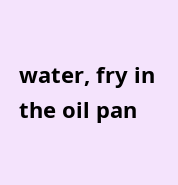water, fry in the oil pan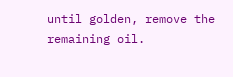until golden, remove the remaining oil.